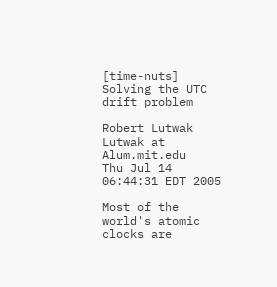[time-nuts] Solving the UTC drift problem

Robert Lutwak Lutwak at Alum.mit.edu
Thu Jul 14 06:44:31 EDT 2005

Most of the world's atomic clocks are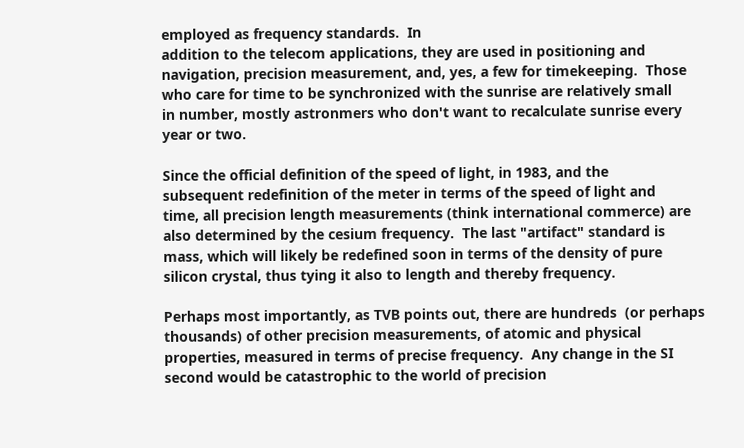employed as frequency standards.  In
addition to the telecom applications, they are used in positioning and
navigation, precision measurement, and, yes, a few for timekeeping.  Those
who care for time to be synchronized with the sunrise are relatively small
in number, mostly astronmers who don't want to recalculate sunrise every
year or two.

Since the official definition of the speed of light, in 1983, and the
subsequent redefinition of the meter in terms of the speed of light and
time, all precision length measurements (think international commerce) are
also determined by the cesium frequency.  The last "artifact" standard is
mass, which will likely be redefined soon in terms of the density of pure
silicon crystal, thus tying it also to length and thereby frequency.

Perhaps most importantly, as TVB points out, there are hundreds  (or perhaps
thousands) of other precision measurements, of atomic and physical
properties, measured in terms of precise frequency.  Any change in the SI
second would be catastrophic to the world of precision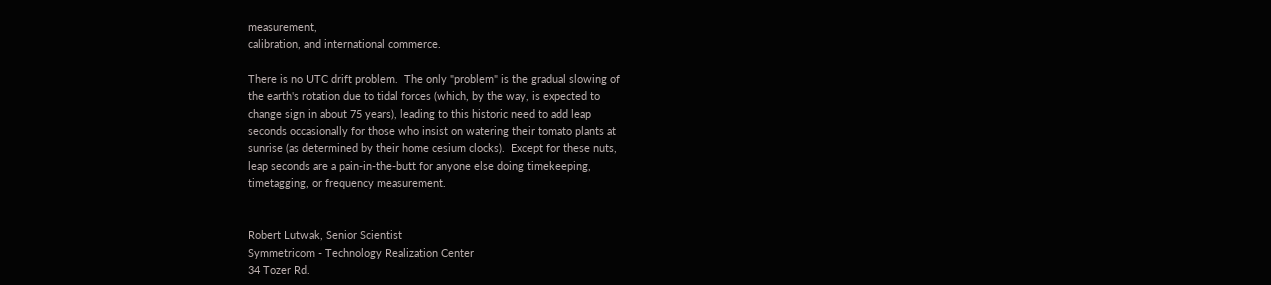measurement,
calibration, and international commerce.

There is no UTC drift problem.  The only "problem" is the gradual slowing of
the earth's rotation due to tidal forces (which, by the way, is expected to
change sign in about 75 years), leading to this historic need to add leap
seconds occasionally for those who insist on watering their tomato plants at
sunrise (as determined by their home cesium clocks).  Except for these nuts,
leap seconds are a pain-in-the-butt for anyone else doing timekeeping,
timetagging, or frequency measurement.


Robert Lutwak, Senior Scientist
Symmetricom - Technology Realization Center
34 Tozer Rd.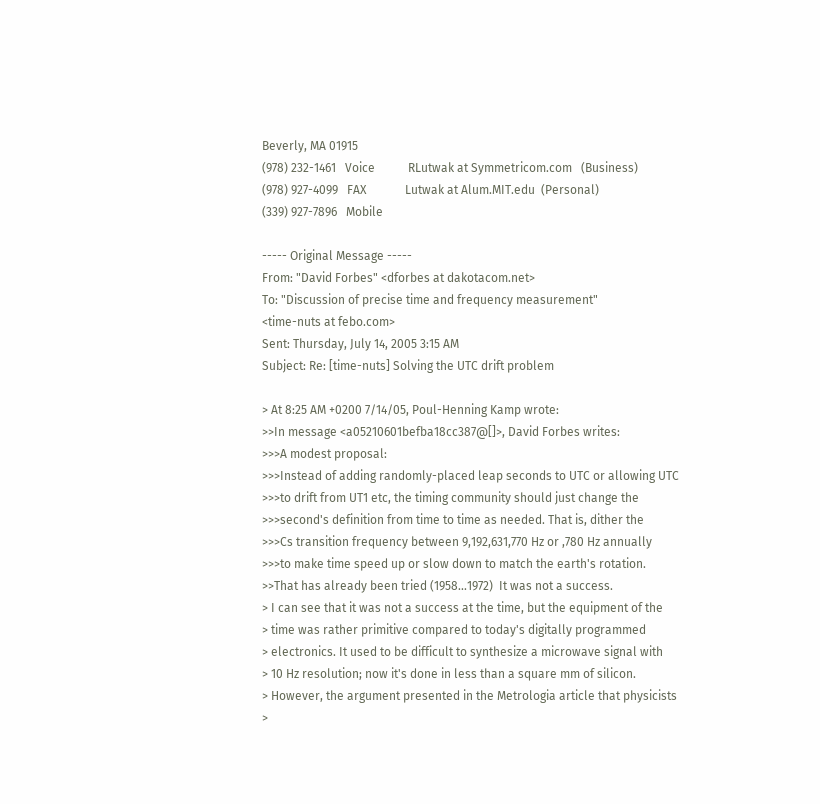Beverly, MA 01915
(978) 232-1461   Voice           RLutwak at Symmetricom.com   (Business)
(978) 927-4099   FAX             Lutwak at Alum.MIT.edu  (Personal)
(339) 927-7896   Mobile

----- Original Message -----
From: "David Forbes" <dforbes at dakotacom.net>
To: "Discussion of precise time and frequency measurement"
<time-nuts at febo.com>
Sent: Thursday, July 14, 2005 3:15 AM
Subject: Re: [time-nuts] Solving the UTC drift problem

> At 8:25 AM +0200 7/14/05, Poul-Henning Kamp wrote:
>>In message <a05210601befba18cc387@[]>, David Forbes writes:
>>>A modest proposal:
>>>Instead of adding randomly-placed leap seconds to UTC or allowing UTC
>>>to drift from UT1 etc, the timing community should just change the
>>>second's definition from time to time as needed. That is, dither the
>>>Cs transition frequency between 9,192,631,770 Hz or ,780 Hz annually
>>>to make time speed up or slow down to match the earth's rotation.
>>That has already been tried (1958...1972)  It was not a success.
> I can see that it was not a success at the time, but the equipment of the
> time was rather primitive compared to today's digitally programmed
> electronics. It used to be difficult to synthesize a microwave signal with
> 10 Hz resolution; now it's done in less than a square mm of silicon.
> However, the argument presented in the Metrologia article that physicists
>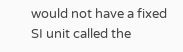would not have a fixed SI unit called the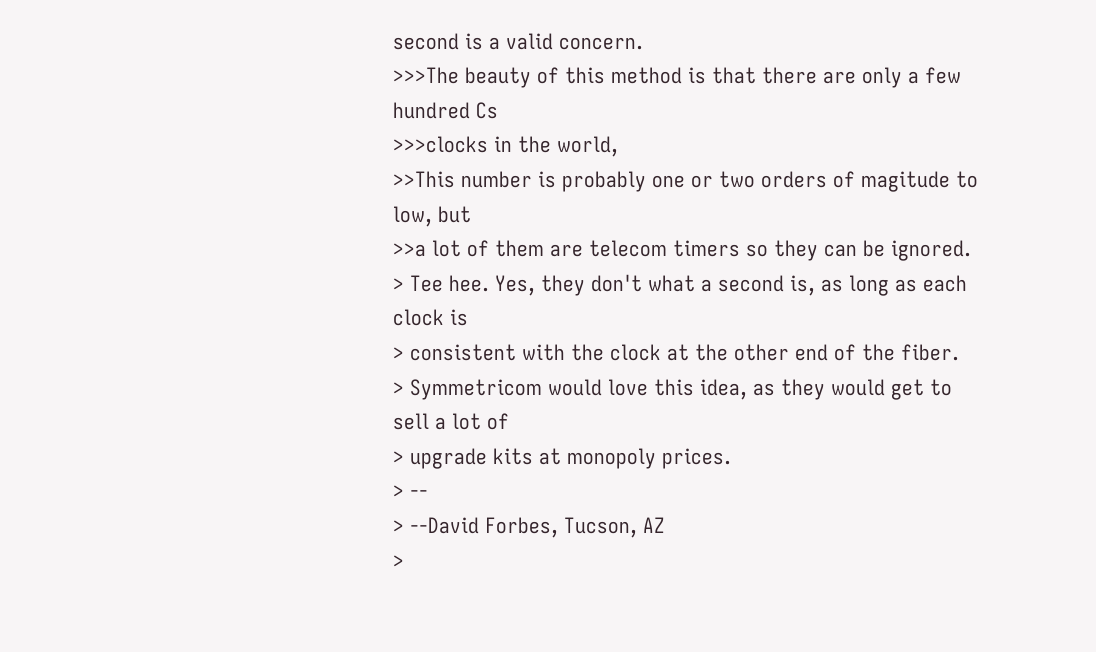second is a valid concern.
>>>The beauty of this method is that there are only a few hundred Cs
>>>clocks in the world,
>>This number is probably one or two orders of magitude to low, but
>>a lot of them are telecom timers so they can be ignored.
> Tee hee. Yes, they don't what a second is, as long as each clock is
> consistent with the clock at the other end of the fiber.
> Symmetricom would love this idea, as they would get to sell a lot of
> upgrade kits at monopoly prices.
> --
> --David Forbes, Tucson, AZ
>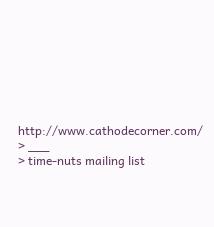http://www.cathodecorner.com/
> ___
> time-nuts mailing list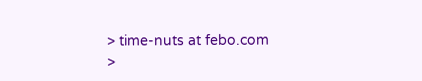> time-nuts at febo.com
>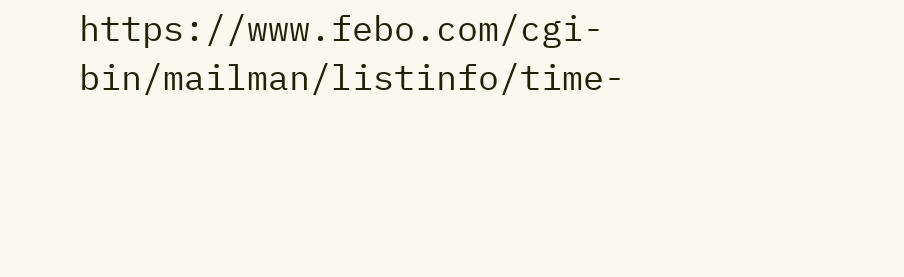https://www.febo.com/cgi-bin/mailman/listinfo/time-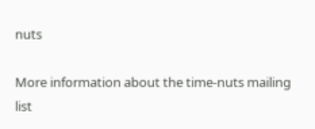nuts

More information about the time-nuts mailing list